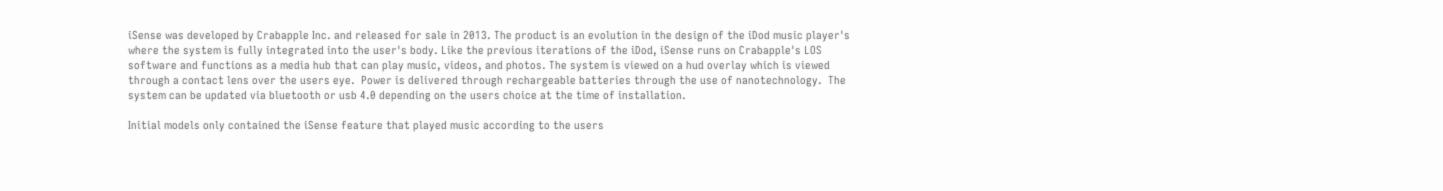iSense was developed by Crabapple Inc. and released for sale in 2013. The product is an evolution in the design of the iDod music player's where the system is fully integrated into the user's body. Like the previous iterations of the iDod, iSense runs on Crabapple's LOS software and functions as a media hub that can play music, videos, and photos. The system is viewed on a hud overlay which is viewed through a contact lens over the users eye.  Power is delivered through rechargeable batteries through the use of nanotechnology.  The system can be updated via bluetooth or usb 4.0 depending on the users choice at the time of installation.

Initial models only contained the iSense feature that played music according to the users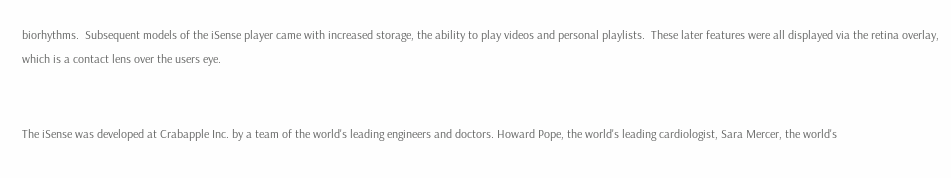biorhythms.  Subsequent models of the iSense player came with increased storage, the ability to play videos and personal playlists.  These later features were all displayed via the retina overlay, which is a contact lens over the users eye.


The iSense was developed at Crabapple Inc. by a team of the world's leading engineers and doctors. Howard Pope, the world's leading cardiologist, Sara Mercer, the world's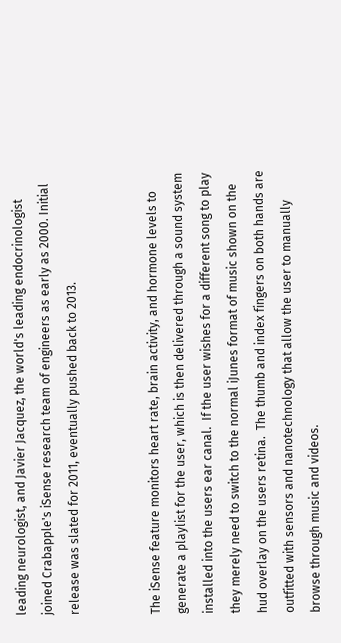leading neurologist, and Javier Jacquez, the world's leading endocrinologist joined Crabapple's iSense research team of engineers as early as 2000. Initial release was slated for 2011, eventually pushed back to 2013.


The iSense feature monitors heart rate, brain activity, and hormone levels to generate a playlist for the user, which is then delivered through a sound system installed into the users ear canal.  If the user wishes for a different song to play they merely need to switch to the normal iJunes format of music shown on the hud overlay on the users retina.  The thumb and index fingers on both hands are outfitted with sensors and nanotechnology that allow the user to manually browse through music and videos.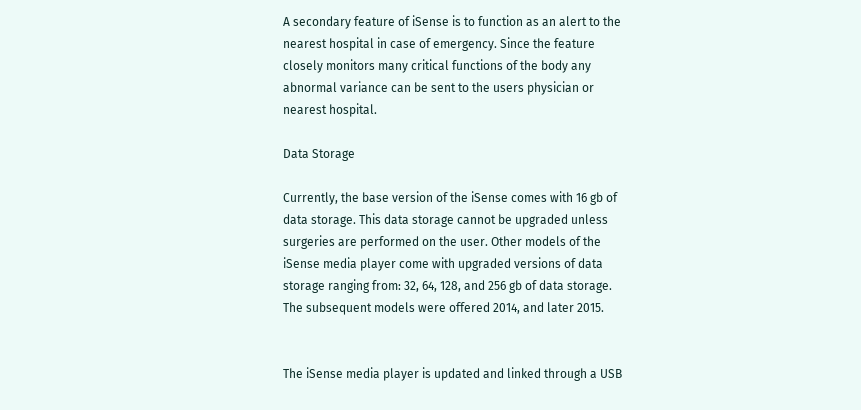A secondary feature of iSense is to function as an alert to the nearest hospital in case of emergency. Since the feature closely monitors many critical functions of the body any abnormal variance can be sent to the users physician or nearest hospital.

Data Storage

Currently, the base version of the iSense comes with 16 gb of data storage. This data storage cannot be upgraded unless surgeries are performed on the user. Other models of the iSense media player come with upgraded versions of data storage ranging from: 32, 64, 128, and 256 gb of data storage.  The subsequent models were offered 2014, and later 2015.


The iSense media player is updated and linked through a USB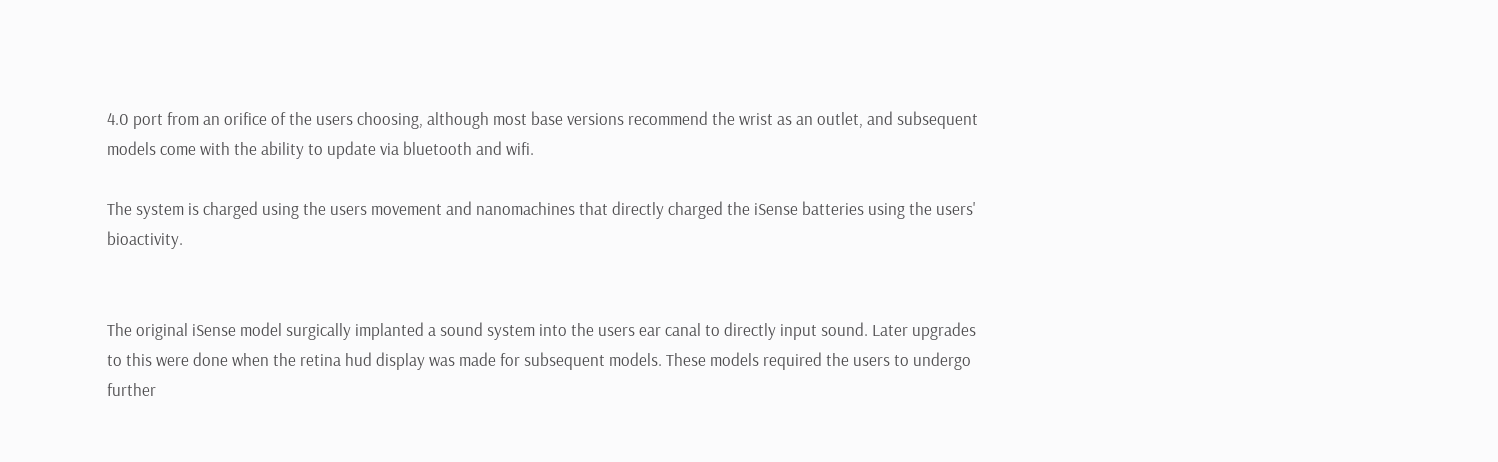4.0 port from an orifice of the users choosing, although most base versions recommend the wrist as an outlet, and subsequent models come with the ability to update via bluetooth and wifi.

The system is charged using the users movement and nanomachines that directly charged the iSense batteries using the users' bioactivity.


The original iSense model surgically implanted a sound system into the users ear canal to directly input sound. Later upgrades to this were done when the retina hud display was made for subsequent models. These models required the users to undergo further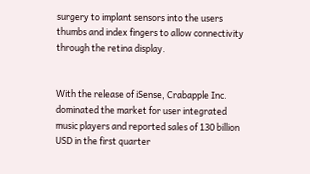surgery to implant sensors into the users thumbs and index fingers to allow connectivity through the retina display.


With the release of iSense, Crabapple Inc. dominated the market for user integrated music players and reported sales of 130 billion USD in the first quarter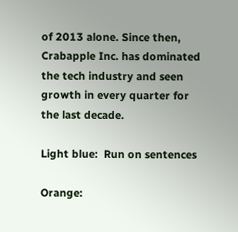of 2013 alone. Since then, Crabapple Inc. has dominated the tech industry and seen growth in every quarter for the last decade.

Light blue:  Run on sentences

Orange: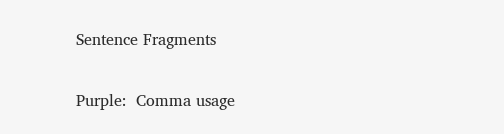Sentence Fragments

Purple:  Comma usage